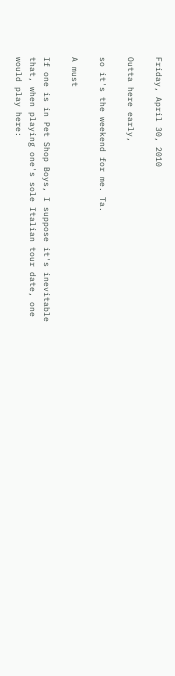Friday, April 30, 2010

Outta here early,

so it's the weekend for me. Ta.

A must

If one is in Pet Shop Boys, I suppose it's inevitable that, when playing one's sole Italian tour date, one would play here: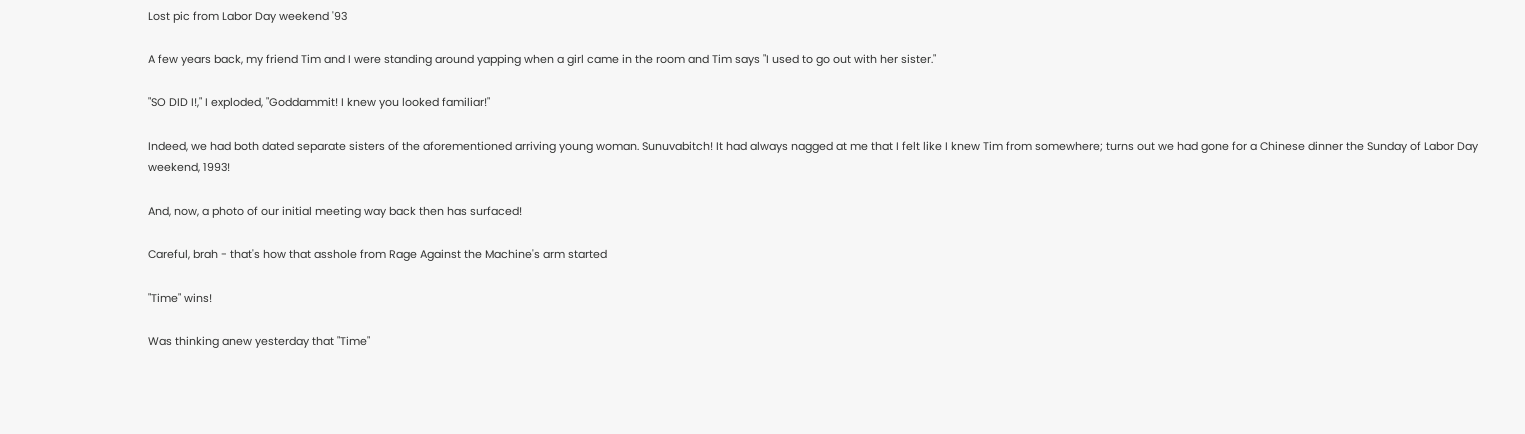Lost pic from Labor Day weekend '93

A few years back, my friend Tim and I were standing around yapping when a girl came in the room and Tim says "I used to go out with her sister."

"SO DID I!," I exploded, "Goddammit! I knew you looked familiar!"

Indeed, we had both dated separate sisters of the aforementioned arriving young woman. Sunuvabitch! It had always nagged at me that I felt like I knew Tim from somewhere; turns out we had gone for a Chinese dinner the Sunday of Labor Day weekend, 1993!

And, now, a photo of our initial meeting way back then has surfaced!

Careful, brah - that's how that asshole from Rage Against the Machine's arm started

"Time" wins!

Was thinking anew yesterday that "Time"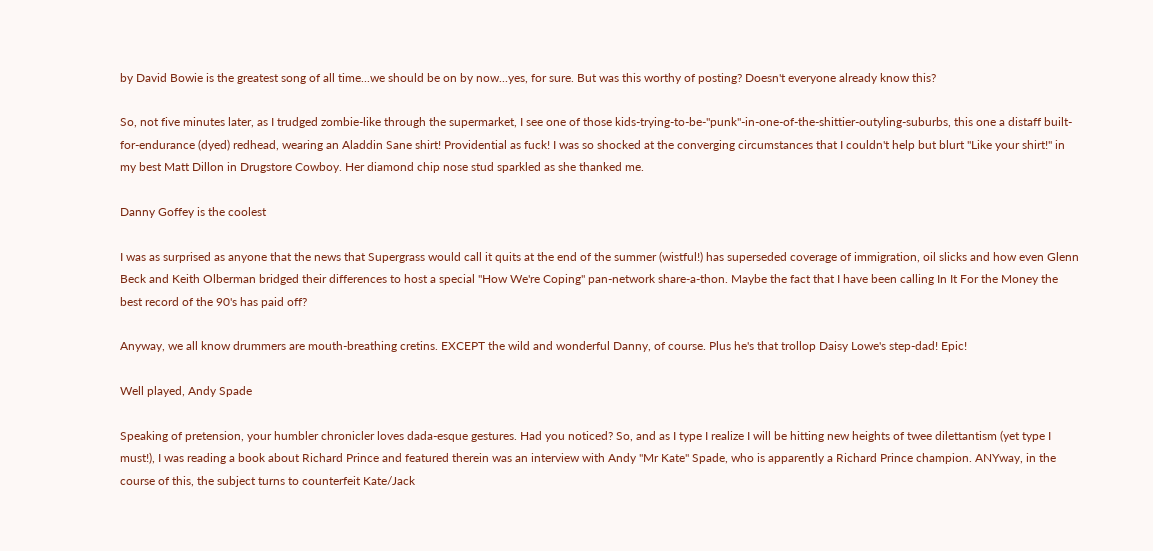by David Bowie is the greatest song of all time...we should be on by now...yes, for sure. But was this worthy of posting? Doesn't everyone already know this?

So, not five minutes later, as I trudged zombie-like through the supermarket, I see one of those kids-trying-to-be-"punk"-in-one-of-the-shittier-outyling-suburbs, this one a distaff built-for-endurance (dyed) redhead, wearing an Aladdin Sane shirt! Providential as fuck! I was so shocked at the converging circumstances that I couldn't help but blurt "Like your shirt!" in my best Matt Dillon in Drugstore Cowboy. Her diamond chip nose stud sparkled as she thanked me.

Danny Goffey is the coolest

I was as surprised as anyone that the news that Supergrass would call it quits at the end of the summer (wistful!) has superseded coverage of immigration, oil slicks and how even Glenn Beck and Keith Olberman bridged their differences to host a special "How We're Coping" pan-network share-a-thon. Maybe the fact that I have been calling In It For the Money the best record of the 90's has paid off?

Anyway, we all know drummers are mouth-breathing cretins. EXCEPT the wild and wonderful Danny, of course. Plus he's that trollop Daisy Lowe's step-dad! Epic!

Well played, Andy Spade

Speaking of pretension, your humbler chronicler loves dada-esque gestures. Had you noticed? So, and as I type I realize I will be hitting new heights of twee dilettantism (yet type I must!), I was reading a book about Richard Prince and featured therein was an interview with Andy "Mr Kate" Spade, who is apparently a Richard Prince champion. ANYway, in the course of this, the subject turns to counterfeit Kate/Jack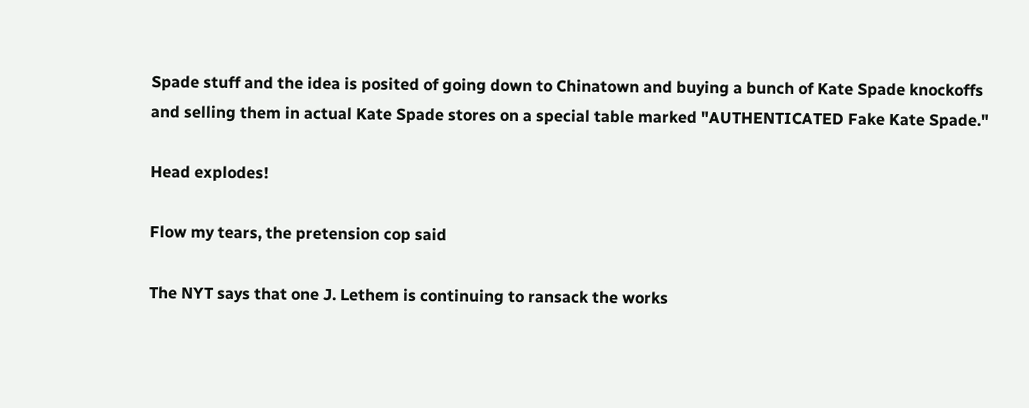Spade stuff and the idea is posited of going down to Chinatown and buying a bunch of Kate Spade knockoffs and selling them in actual Kate Spade stores on a special table marked "AUTHENTICATED Fake Kate Spade."

Head explodes!

Flow my tears, the pretension cop said

The NYT says that one J. Lethem is continuing to ransack the works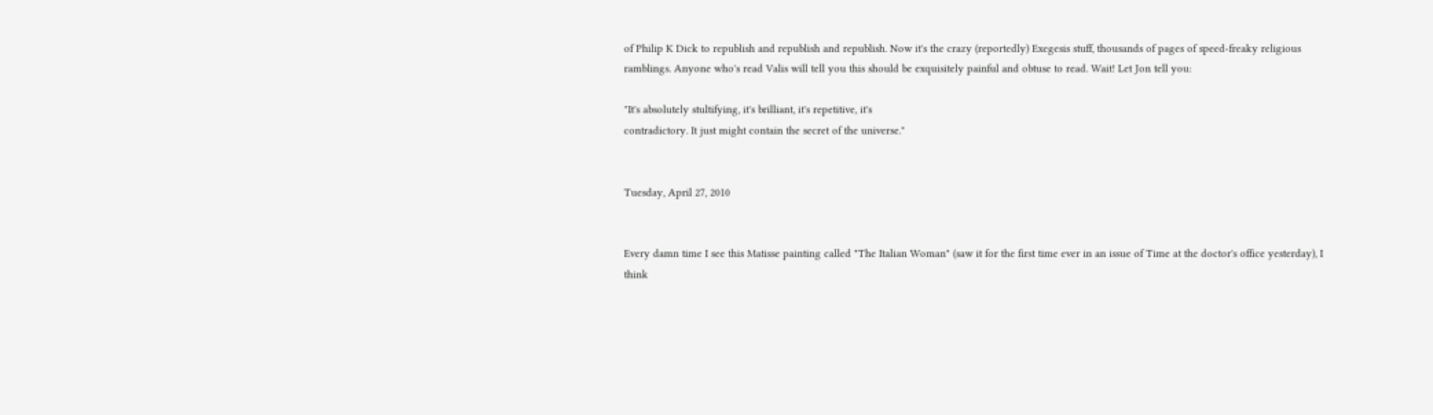of Philip K Dick to republish and republish and republish. Now it's the crazy (reportedly) Exegesis stuff, thousands of pages of speed-freaky religious ramblings. Anyone who's read Valis will tell you this should be exquisitely painful and obtuse to read. Wait! Let Jon tell you:

"It's absolutely stultifying, it's brilliant, it's repetitive, it's
contradictory. It just might contain the secret of the universe."


Tuesday, April 27, 2010


Every damn time I see this Matisse painting called "The Italian Woman" (saw it for the first time ever in an issue of Time at the doctor's office yesterday), I think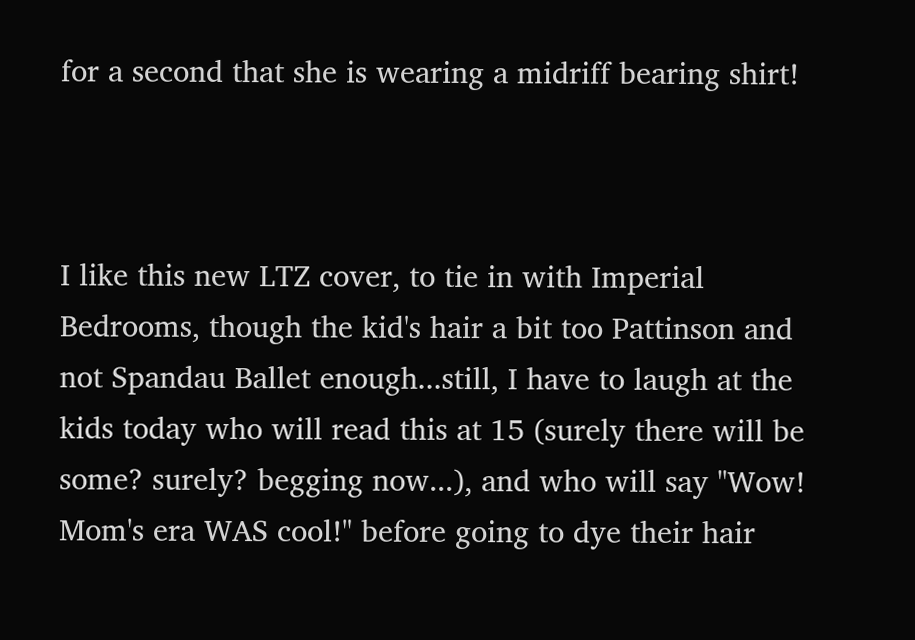for a second that she is wearing a midriff bearing shirt!



I like this new LTZ cover, to tie in with Imperial Bedrooms, though the kid's hair a bit too Pattinson and not Spandau Ballet enough...still, I have to laugh at the kids today who will read this at 15 (surely there will be some? surely? begging now...), and who will say "Wow! Mom's era WAS cool!" before going to dye their hair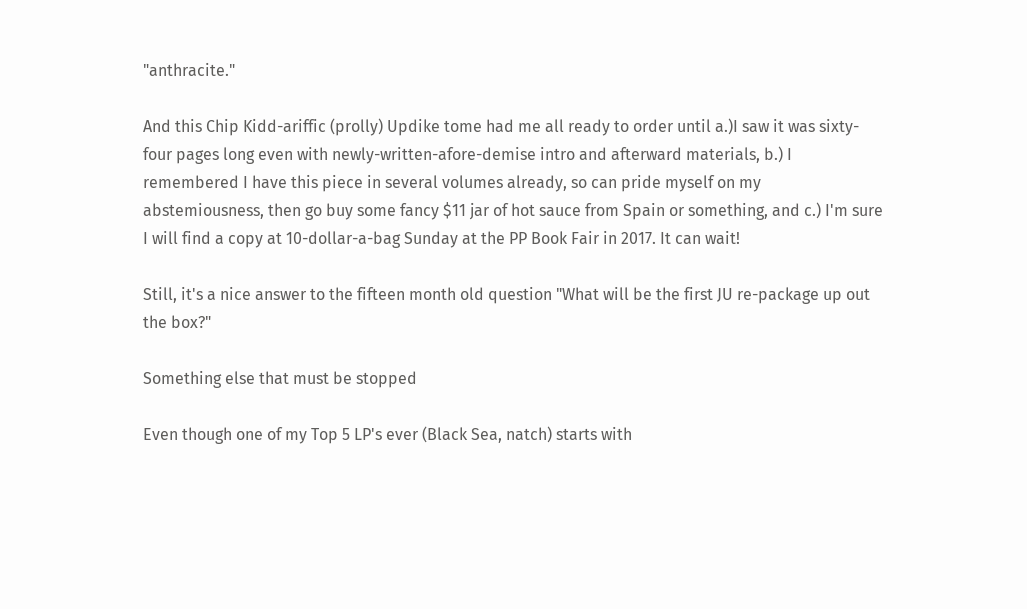"anthracite."

And this Chip Kidd-ariffic (prolly) Updike tome had me all ready to order until a.)I saw it was sixty-four pages long even with newly-written-afore-demise intro and afterward materials, b.) I remembered I have this piece in several volumes already, so can pride myself on my abstemiousness, then go buy some fancy $11 jar of hot sauce from Spain or something, and c.) I'm sure I will find a copy at 10-dollar-a-bag Sunday at the PP Book Fair in 2017. It can wait!

Still, it's a nice answer to the fifteen month old question "What will be the first JU re-package up out the box?"

Something else that must be stopped

Even though one of my Top 5 LP's ever (Black Sea, natch) starts with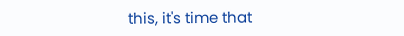this, it's time that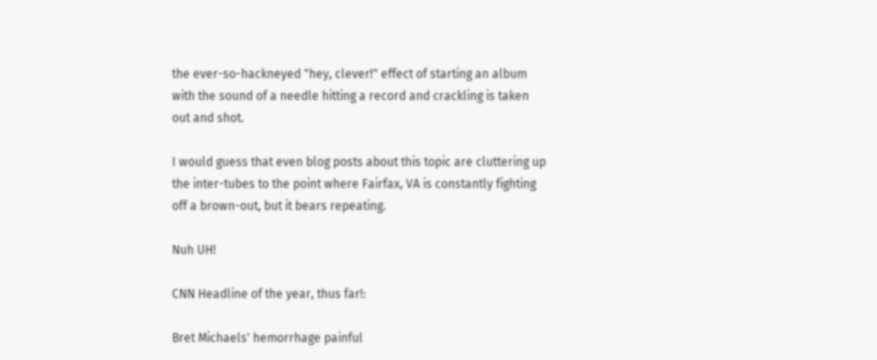the ever-so-hackneyed "hey, clever!" effect of starting an album with the sound of a needle hitting a record and crackling is taken out and shot.

I would guess that even blog posts about this topic are cluttering up the inter-tubes to the point where Fairfax, VA is constantly fighting off a brown-out, but it bears repeating.

Nuh UH!

CNN Headline of the year, thus far!:

Bret Michaels' hemorrhage painful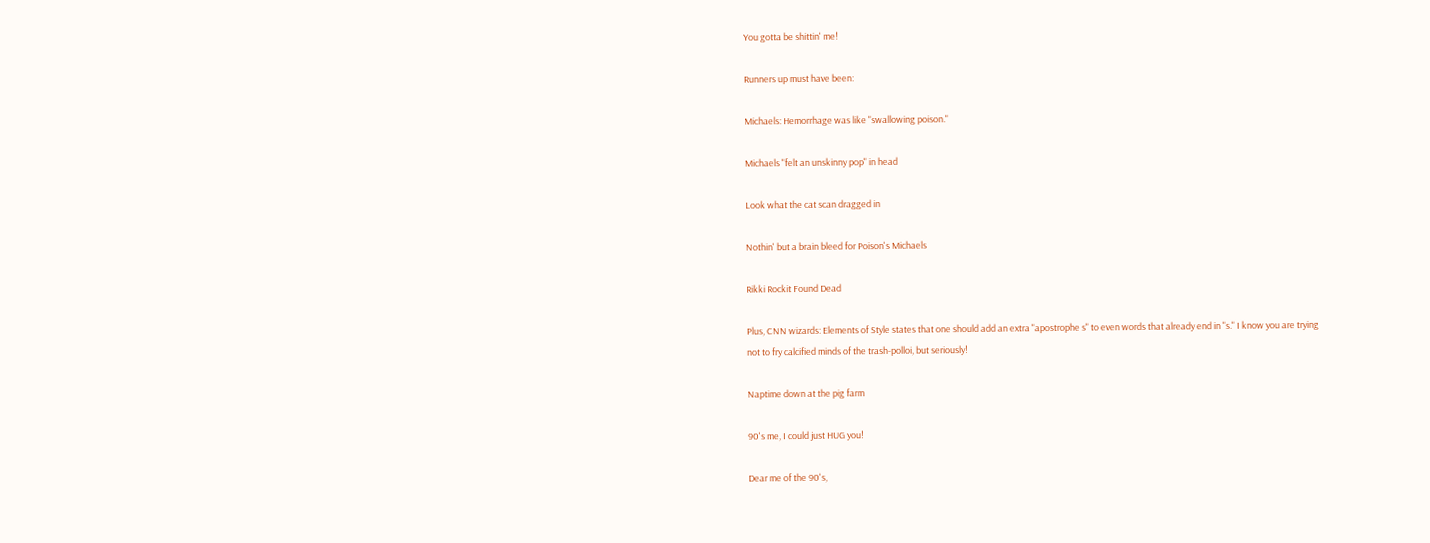You gotta be shittin' me!

Runners up must have been:

Michaels: Hemorrhage was like "swallowing poison."

Michaels "felt an unskinny pop" in head

Look what the cat scan dragged in

Nothin' but a brain bleed for Poison's Michaels

Rikki Rockit Found Dead

Plus, CNN wizards: Elements of Style states that one should add an extra "apostrophe s" to even words that already end in "s." I know you are trying not to fry calcified minds of the trash-polloi, but seriously!

Naptime down at the pig farm

90's me, I could just HUG you!

Dear me of the 90's,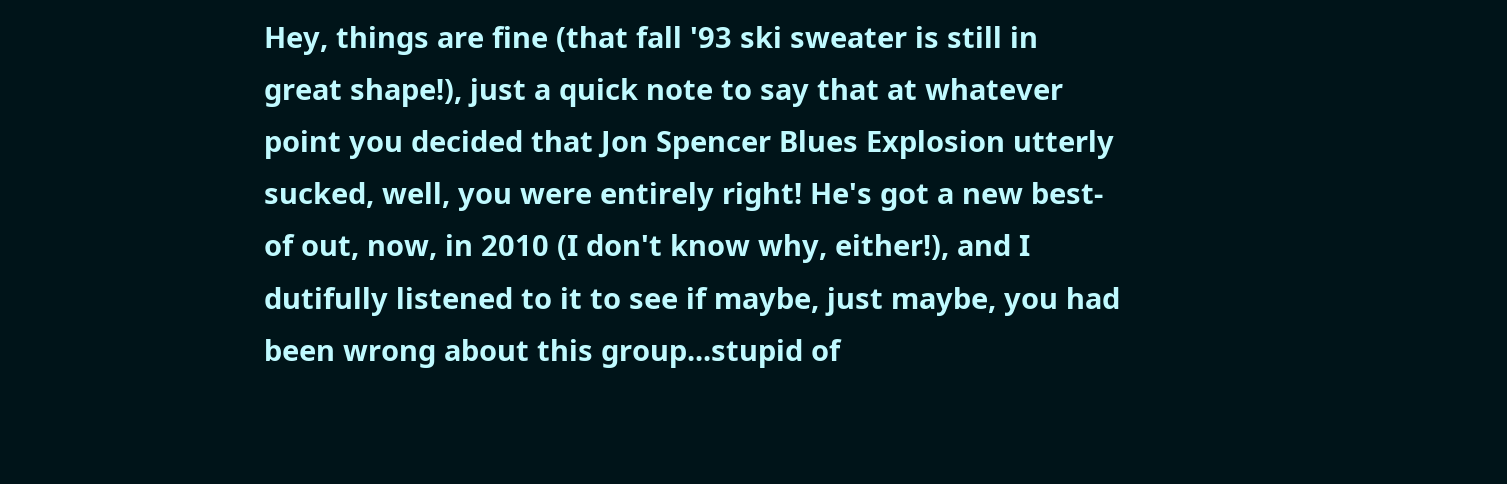Hey, things are fine (that fall '93 ski sweater is still in great shape!), just a quick note to say that at whatever point you decided that Jon Spencer Blues Explosion utterly sucked, well, you were entirely right! He's got a new best-of out, now, in 2010 (I don't know why, either!), and I dutifully listened to it to see if maybe, just maybe, you had been wrong about this group...stupid of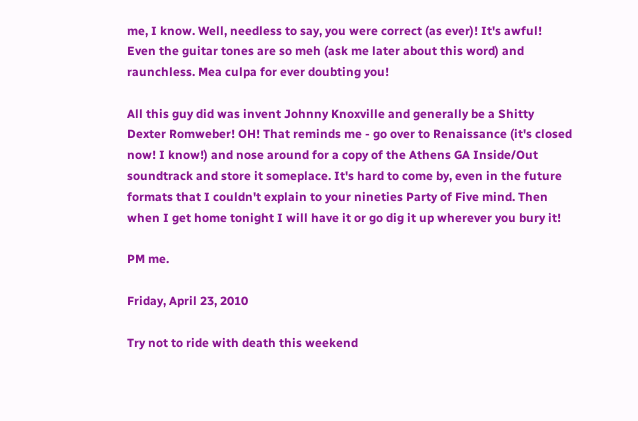me, I know. Well, needless to say, you were correct (as ever)! It's awful! Even the guitar tones are so meh (ask me later about this word) and raunchless. Mea culpa for ever doubting you!

All this guy did was invent Johnny Knoxville and generally be a Shitty Dexter Romweber! OH! That reminds me - go over to Renaissance (it's closed now! I know!) and nose around for a copy of the Athens GA Inside/Out soundtrack and store it someplace. It's hard to come by, even in the future formats that I couldn't explain to your nineties Party of Five mind. Then when I get home tonight I will have it or go dig it up wherever you bury it!

PM me.

Friday, April 23, 2010

Try not to ride with death this weekend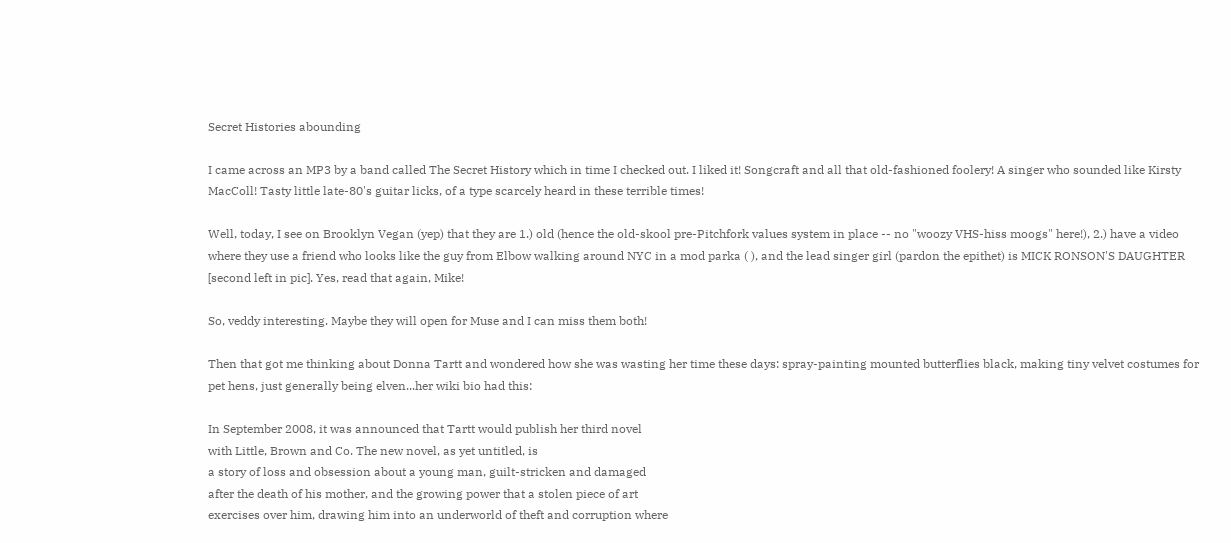Secret Histories abounding

I came across an MP3 by a band called The Secret History which in time I checked out. I liked it! Songcraft and all that old-fashioned foolery! A singer who sounded like Kirsty MacColl! Tasty little late-80's guitar licks, of a type scarcely heard in these terrible times!

Well, today, I see on Brooklyn Vegan (yep) that they are 1.) old (hence the old-skool pre-Pitchfork values system in place -- no "woozy VHS-hiss moogs" here!), 2.) have a video where they use a friend who looks like the guy from Elbow walking around NYC in a mod parka ( ), and the lead singer girl (pardon the epithet) is MICK RONSON'S DAUGHTER [second left in pic]. Yes, read that again, Mike!

So, veddy interesting. Maybe they will open for Muse and I can miss them both!

Then that got me thinking about Donna Tartt and wondered how she was wasting her time these days: spray-painting mounted butterflies black, making tiny velvet costumes for pet hens, just generally being elven...her wiki bio had this:

In September 2008, it was announced that Tartt would publish her third novel
with Little, Brown and Co. The new novel, as yet untitled, is
a story of loss and obsession about a young man, guilt-stricken and damaged
after the death of his mother, and the growing power that a stolen piece of art
exercises over him, drawing him into an underworld of theft and corruption where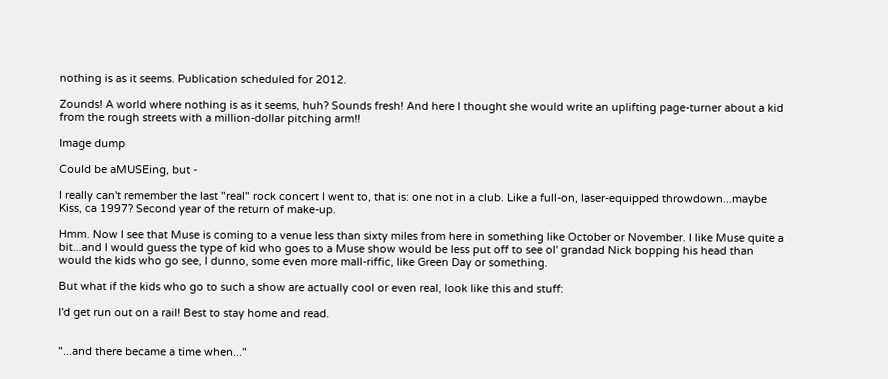nothing is as it seems. Publication scheduled for 2012.

Zounds! A world where nothing is as it seems, huh? Sounds fresh! And here I thought she would write an uplifting page-turner about a kid from the rough streets with a million-dollar pitching arm!!

Image dump

Could be aMUSEing, but -

I really can't remember the last "real" rock concert I went to, that is: one not in a club. Like a full-on, laser-equipped throwdown...maybe Kiss, ca 1997? Second year of the return of make-up.

Hmm. Now I see that Muse is coming to a venue less than sixty miles from here in something like October or November. I like Muse quite a bit...and I would guess the type of kid who goes to a Muse show would be less put off to see ol' grandad Nick bopping his head than would the kids who go see, I dunno, some even more mall-riffic, like Green Day or something.

But what if the kids who go to such a show are actually cool or even real, look like this and stuff:

I'd get run out on a rail! Best to stay home and read.


"...and there became a time when..."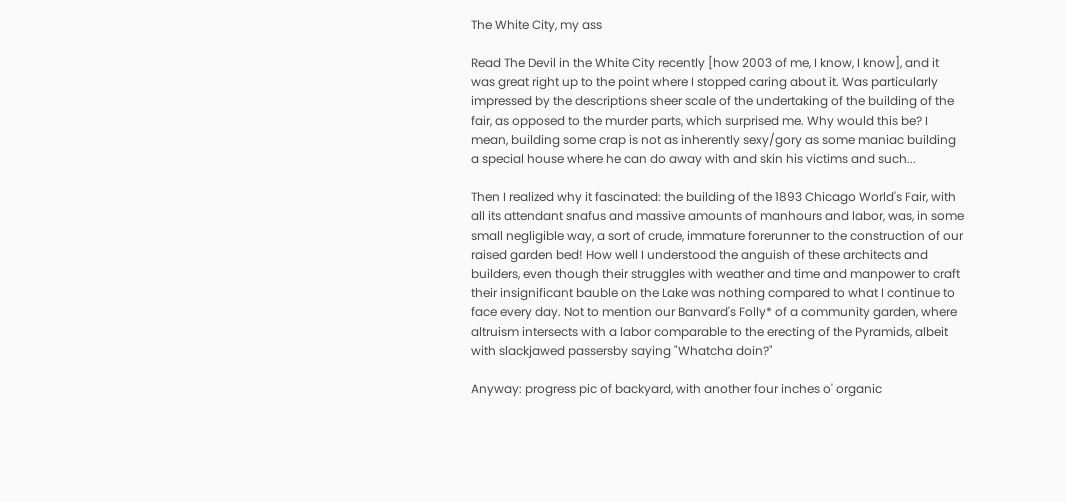The White City, my ass

Read The Devil in the White City recently [how 2003 of me, I know, I know], and it was great right up to the point where I stopped caring about it. Was particularly impressed by the descriptions sheer scale of the undertaking of the building of the fair, as opposed to the murder parts, which surprised me. Why would this be? I mean, building some crap is not as inherently sexy/gory as some maniac building a special house where he can do away with and skin his victims and such...

Then I realized why it fascinated: the building of the 1893 Chicago World's Fair, with all its attendant snafus and massive amounts of manhours and labor, was, in some small negligible way, a sort of crude, immature forerunner to the construction of our raised garden bed! How well I understood the anguish of these architects and builders, even though their struggles with weather and time and manpower to craft their insignificant bauble on the Lake was nothing compared to what I continue to face every day. Not to mention our Banvard's Folly* of a community garden, where altruism intersects with a labor comparable to the erecting of the Pyramids, albeit with slackjawed passersby saying "Whatcha doin?"

Anyway: progress pic of backyard, with another four inches o' organic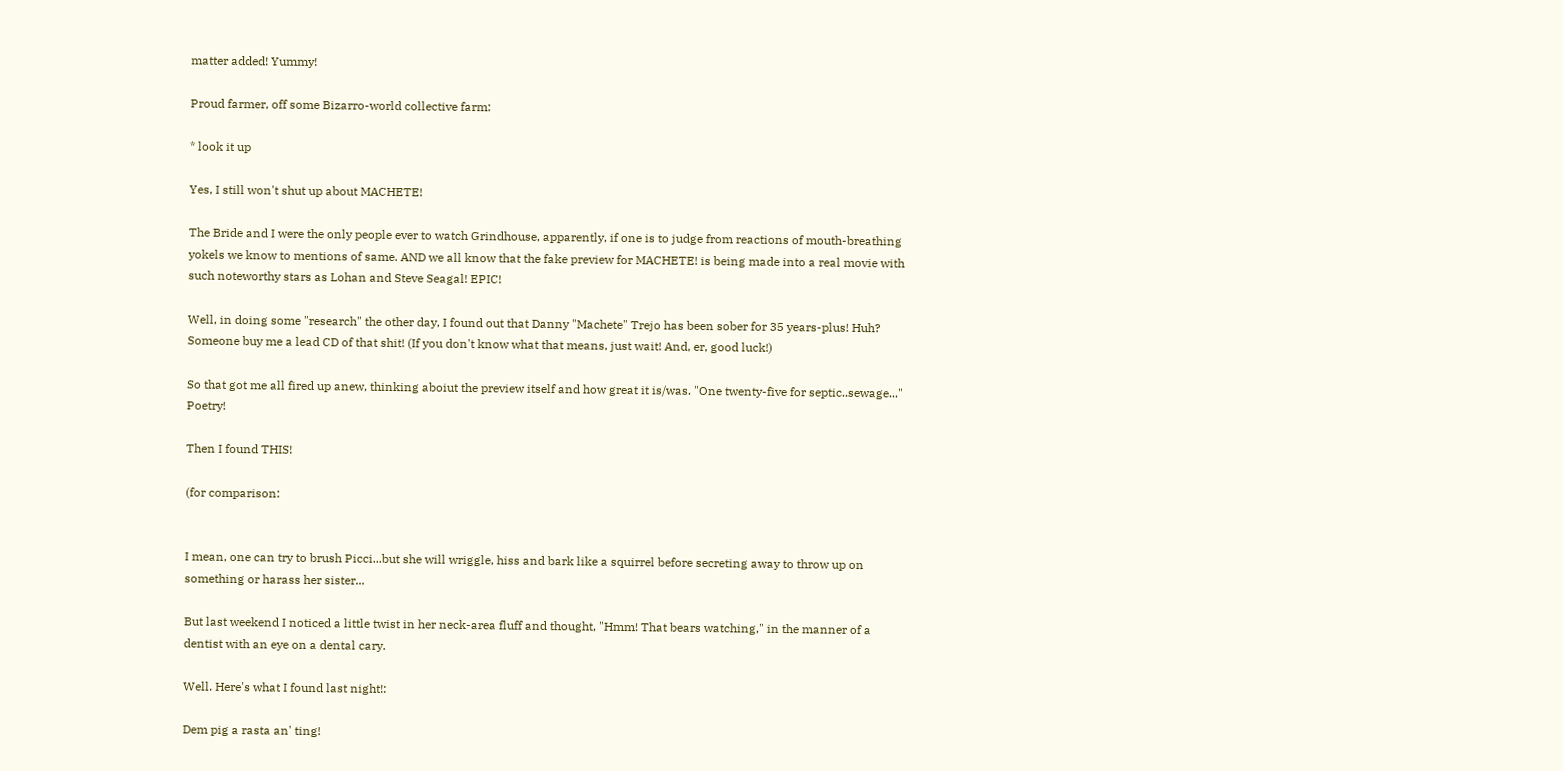matter added! Yummy!

Proud farmer, off some Bizarro-world collective farm:

* look it up

Yes, I still won't shut up about MACHETE!

The Bride and I were the only people ever to watch Grindhouse, apparently, if one is to judge from reactions of mouth-breathing yokels we know to mentions of same. AND we all know that the fake preview for MACHETE! is being made into a real movie with such noteworthy stars as Lohan and Steve Seagal! EPIC!

Well, in doing some "research" the other day, I found out that Danny "Machete" Trejo has been sober for 35 years-plus! Huh? Someone buy me a lead CD of that shit! (If you don't know what that means, just wait! And, er, good luck!)

So that got me all fired up anew, thinking aboiut the preview itself and how great it is/was. "One twenty-five for septic..sewage..." Poetry!

Then I found THIS!

(for comparison:


I mean, one can try to brush Picci...but she will wriggle, hiss and bark like a squirrel before secreting away to throw up on something or harass her sister...

But last weekend I noticed a little twist in her neck-area fluff and thought, "Hmm! That bears watching," in the manner of a dentist with an eye on a dental cary.

Well. Here's what I found last night!:

Dem pig a rasta an' ting!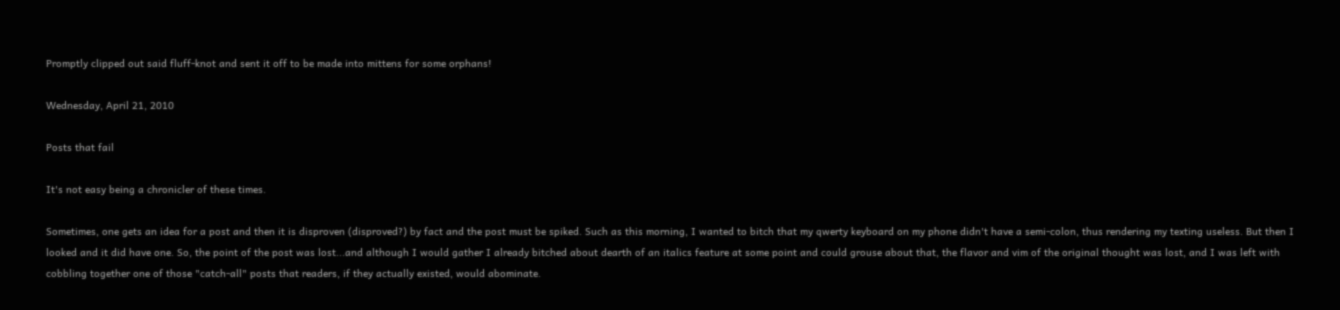Promptly clipped out said fluff-knot and sent it off to be made into mittens for some orphans!

Wednesday, April 21, 2010

Posts that fail

It's not easy being a chronicler of these times.

Sometimes, one gets an idea for a post and then it is disproven (disproved?) by fact and the post must be spiked. Such as this morning, I wanted to bitch that my qwerty keyboard on my phone didn't have a semi-colon, thus rendering my texting useless. But then I looked and it did have one. So, the point of the post was lost...and although I would gather I already bitched about dearth of an italics feature at some point and could grouse about that, the flavor and vim of the original thought was lost, and I was left with cobbling together one of those "catch-all" posts that readers, if they actually existed, would abominate.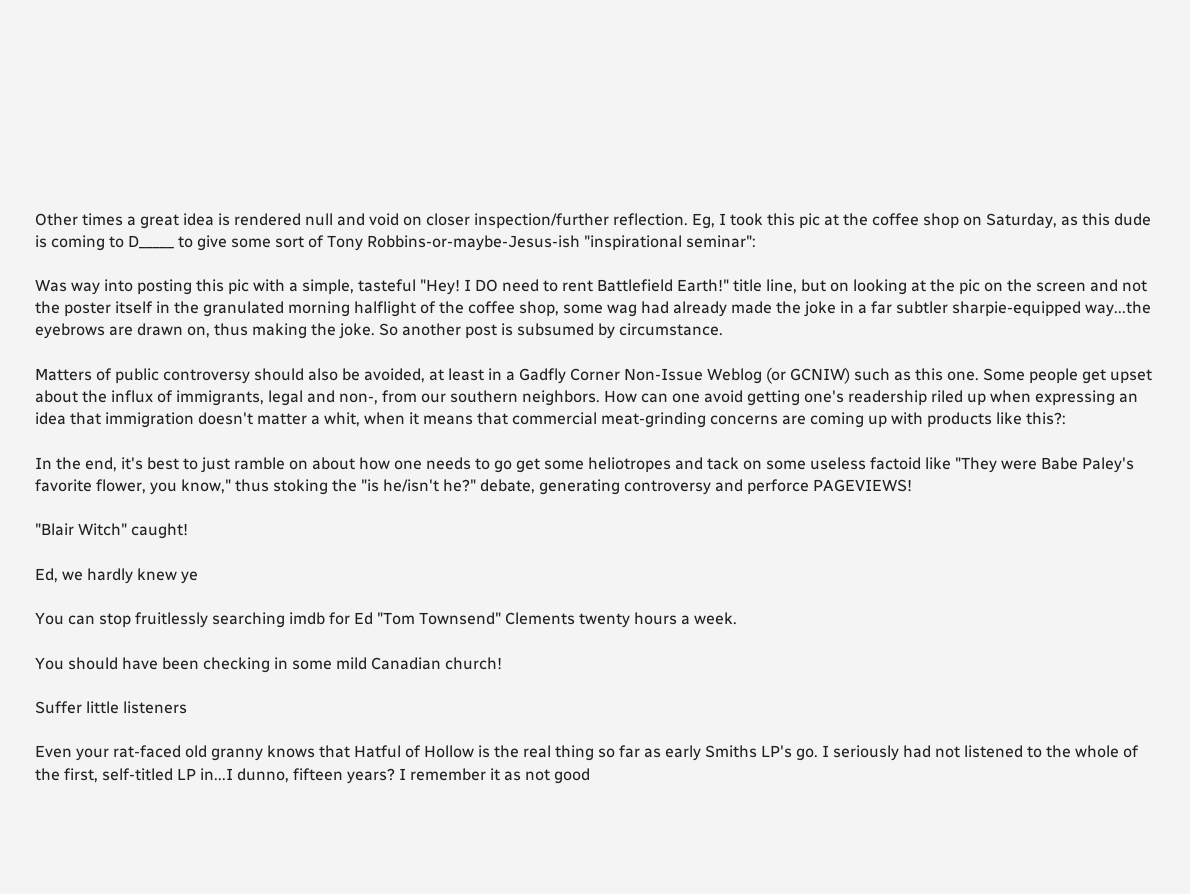Other times a great idea is rendered null and void on closer inspection/further reflection. Eg, I took this pic at the coffee shop on Saturday, as this dude is coming to D_____ to give some sort of Tony Robbins-or-maybe-Jesus-ish "inspirational seminar":

Was way into posting this pic with a simple, tasteful "Hey! I DO need to rent Battlefield Earth!" title line, but on looking at the pic on the screen and not the poster itself in the granulated morning halflight of the coffee shop, some wag had already made the joke in a far subtler sharpie-equipped way...the eyebrows are drawn on, thus making the joke. So another post is subsumed by circumstance.

Matters of public controversy should also be avoided, at least in a Gadfly Corner Non-Issue Weblog (or GCNIW) such as this one. Some people get upset about the influx of immigrants, legal and non-, from our southern neighbors. How can one avoid getting one's readership riled up when expressing an idea that immigration doesn't matter a whit, when it means that commercial meat-grinding concerns are coming up with products like this?:

In the end, it's best to just ramble on about how one needs to go get some heliotropes and tack on some useless factoid like "They were Babe Paley's favorite flower, you know," thus stoking the "is he/isn't he?" debate, generating controversy and perforce PAGEVIEWS!

"Blair Witch" caught!

Ed, we hardly knew ye

You can stop fruitlessly searching imdb for Ed "Tom Townsend" Clements twenty hours a week.

You should have been checking in some mild Canadian church!

Suffer little listeners

Even your rat-faced old granny knows that Hatful of Hollow is the real thing so far as early Smiths LP's go. I seriously had not listened to the whole of the first, self-titled LP in...I dunno, fifteen years? I remember it as not good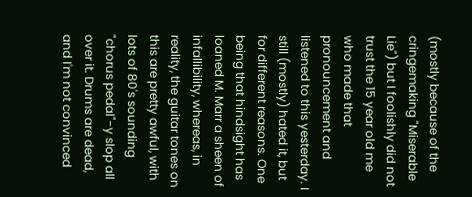(mostly because of the cringemaking "Miserable Lie") but I foolishly did not trust the 15 year old me who made that pronouncement and listened to this yesterday. I still (mostly) hated it, but for different reasons. One being that hindsight has loaned M. Marr a sheen of infallibility, whereas, in reality, the guitar tones on this are pretty awful, with lots of 80's sounding "chorus pedal"-y slop all over it. Drums are dead, and I'm not convinced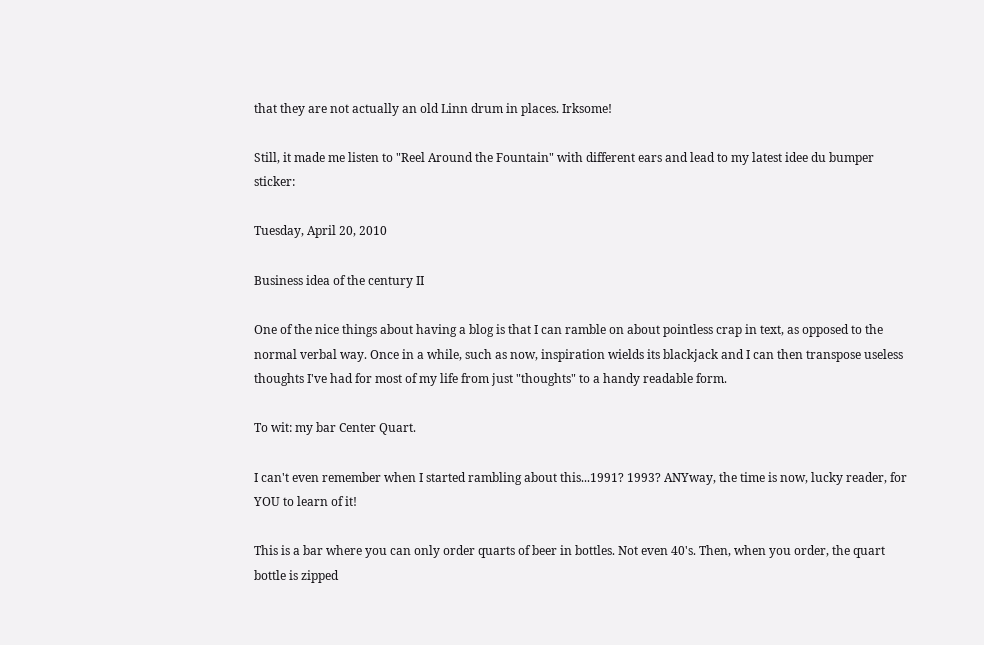that they are not actually an old Linn drum in places. Irksome!

Still, it made me listen to "Reel Around the Fountain" with different ears and lead to my latest idee du bumper sticker:

Tuesday, April 20, 2010

Business idea of the century II

One of the nice things about having a blog is that I can ramble on about pointless crap in text, as opposed to the normal verbal way. Once in a while, such as now, inspiration wields its blackjack and I can then transpose useless thoughts I've had for most of my life from just "thoughts" to a handy readable form.

To wit: my bar Center Quart.

I can't even remember when I started rambling about this...1991? 1993? ANYway, the time is now, lucky reader, for YOU to learn of it!

This is a bar where you can only order quarts of beer in bottles. Not even 40's. Then, when you order, the quart bottle is zipped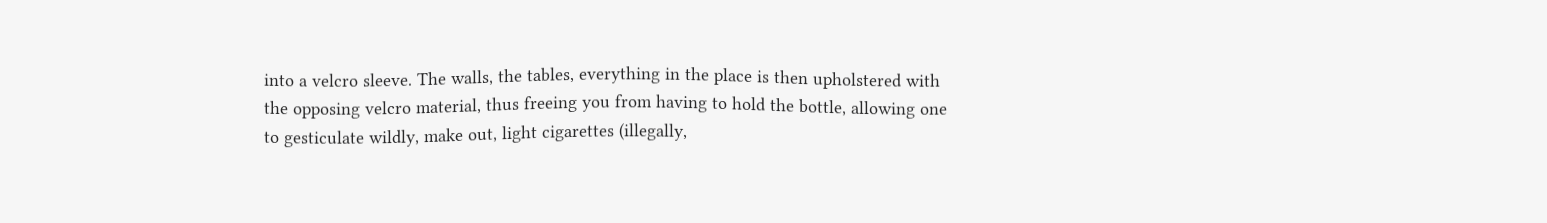into a velcro sleeve. The walls, the tables, everything in the place is then upholstered with the opposing velcro material, thus freeing you from having to hold the bottle, allowing one to gesticulate wildly, make out, light cigarettes (illegally,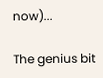now)...

The genius bit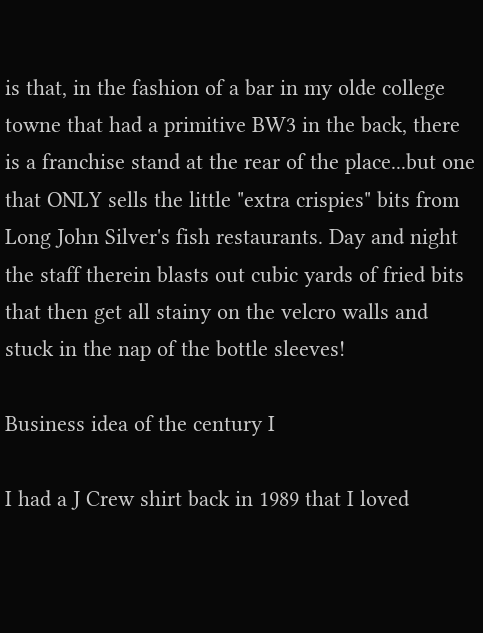is that, in the fashion of a bar in my olde college towne that had a primitive BW3 in the back, there is a franchise stand at the rear of the place...but one that ONLY sells the little "extra crispies" bits from Long John Silver's fish restaurants. Day and night the staff therein blasts out cubic yards of fried bits that then get all stainy on the velcro walls and stuck in the nap of the bottle sleeves!

Business idea of the century I

I had a J Crew shirt back in 1989 that I loved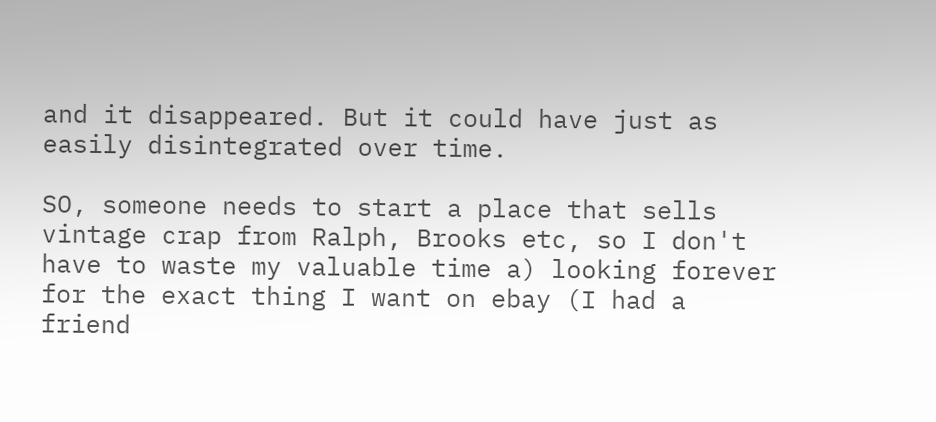and it disappeared. But it could have just as easily disintegrated over time.

SO, someone needs to start a place that sells vintage crap from Ralph, Brooks etc, so I don't have to waste my valuable time a) looking forever for the exact thing I want on ebay (I had a friend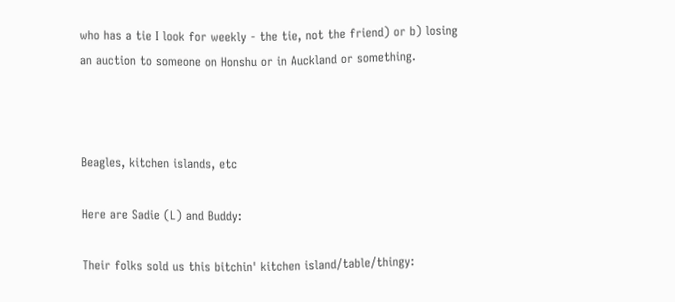who has a tie I look for weekly - the tie, not the friend) or b) losing an auction to someone on Honshu or in Auckland or something.



Beagles, kitchen islands, etc

Here are Sadie (L) and Buddy:

Their folks sold us this bitchin' kitchen island/table/thingy: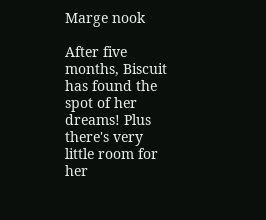Marge nook

After five months, Biscuit has found the spot of her dreams! Plus there's very little room for her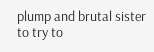plump and brutal sister to try to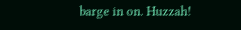barge in on. Huzzah!